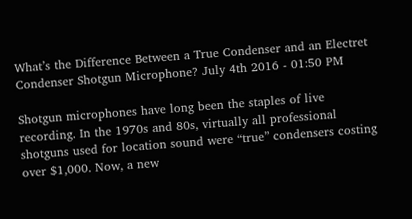What’s the Difference Between a True Condenser and an Electret Condenser Shotgun Microphone? July 4th 2016 - 01:50 PM

Shotgun microphones have long been the staples of live recording. In the 1970s and 80s, virtually all professional shotguns used for location sound were “true” condensers costing over $1,000. Now, a new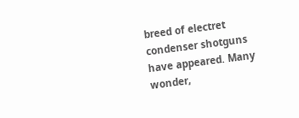breed of electret condenser shotguns have appeared. Many wonder,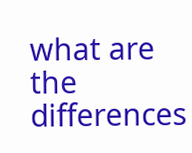what are the differences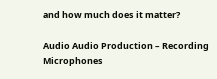and how much does it matter?

Audio Audio Production – Recording Microphones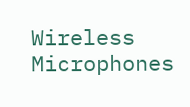Wireless Microphones